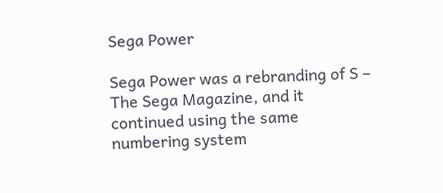Sega Power

Sega Power was a rebranding of S – The Sega Magazine, and it continued using the same numbering system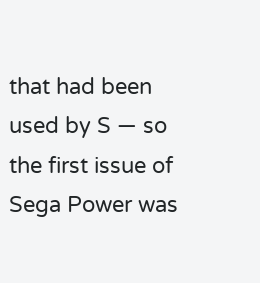that had been used by S — so the first issue of Sega Power was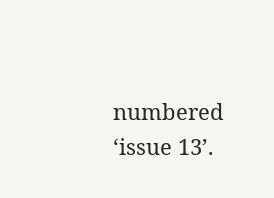numbered ‘issue 13’.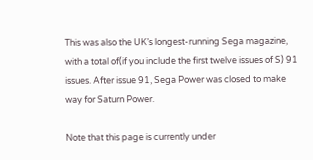This was also the UK’s longest-running Sega magazine, with a total of(if you include the first twelve issues of S) 91 issues. After issue 91, Sega Power was closed to make way for Saturn Power.

Note that this page is currently under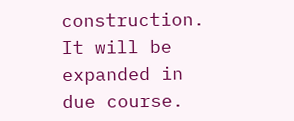construction. It will be expanded in due course.